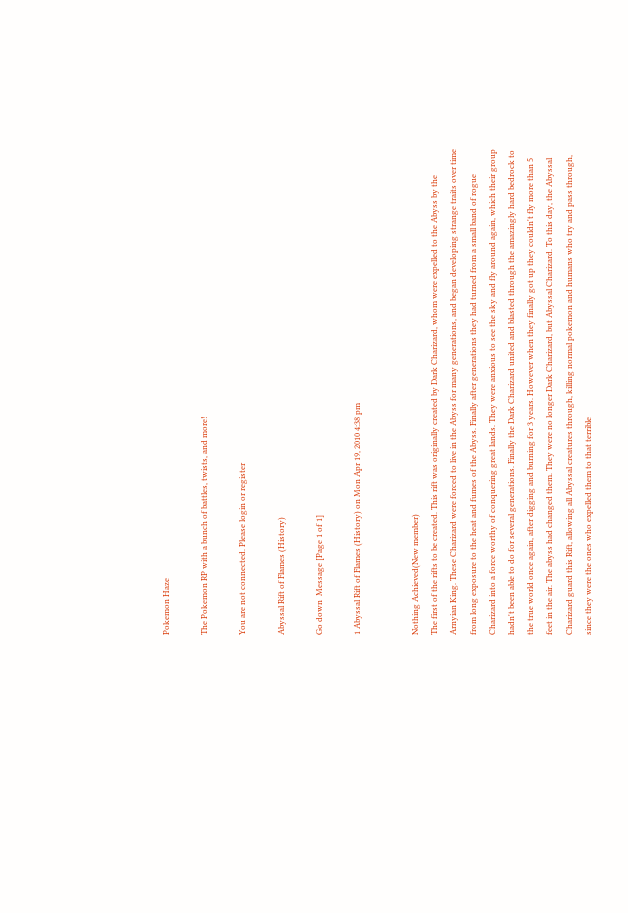Pokemon Haze

The Pokemon RP with a bunch of battles, twists, and more!

You are not connected. Please login or register

Abyssal Rift of Flames (History)

Go down  Message [Page 1 of 1]

1 Abyssal Rift of Flames (History) on Mon Apr 19, 2010 4:38 pm


Nothing Achieved(New member)
The first of the rifts to be created. This rift was originally created by Dark Charizard, whom were expelled to the Abyss by the Arnyian King. These Charizard were forced to live in the Abyss for many generations, and began developing strange traits over time from long exposure to the heat and fumes of the Abyss. Finally after generations they had turned from a small band of rogue Charizard into a force worthy of conquering great lands. They were anxious to see the sky and fly around again, which their group hadn't been able to do for several generations. Finally the Dark Charizard united and blasted through the amazingly hard bedrock to the true world once again, after digging and burning for 3 years. However when they finally got up they couldn't fly more than 5 feet in the air. The abyss had changed them. They were no longer Dark Charizard, but Abyssal Charizard. To this day, the Abyssal Charizard guard this Rift, allowing all Abyssal creatures through, killing normal pokemon and humans who try and pass through, since they were the ones who expelled them to that terrible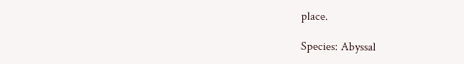place.

Species: Abyssal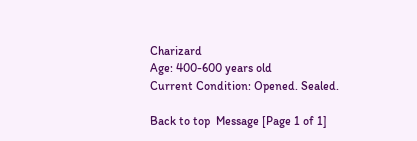Charizard
Age: 400-600 years old
Current Condition: Opened. Sealed.

Back to top  Message [Page 1 of 1]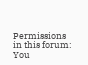Permissions in this forum:
You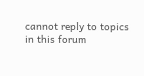cannot reply to topics in this forum